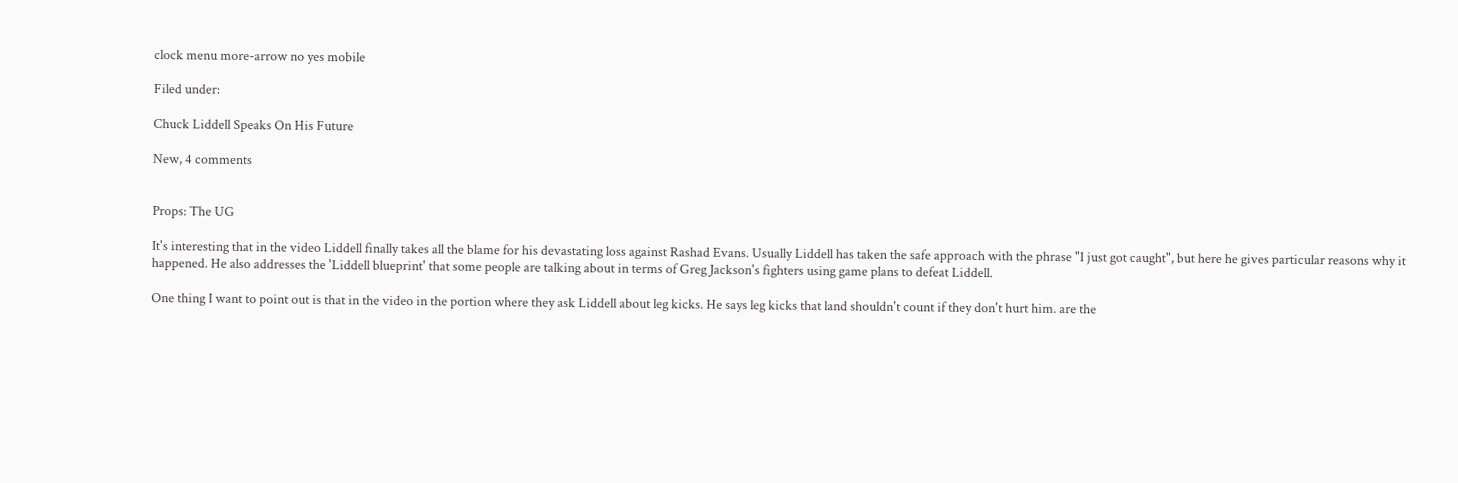clock menu more-arrow no yes mobile

Filed under:

Chuck Liddell Speaks On His Future

New, 4 comments


Props: The UG

It's interesting that in the video Liddell finally takes all the blame for his devastating loss against Rashad Evans. Usually Liddell has taken the safe approach with the phrase "I just got caught", but here he gives particular reasons why it happened. He also addresses the 'Liddell blueprint' that some people are talking about in terms of Greg Jackson's fighters using game plans to defeat Liddell.

One thing I want to point out is that in the video in the portion where they ask Liddell about leg kicks. He says leg kicks that land shouldn't count if they don't hurt him. are the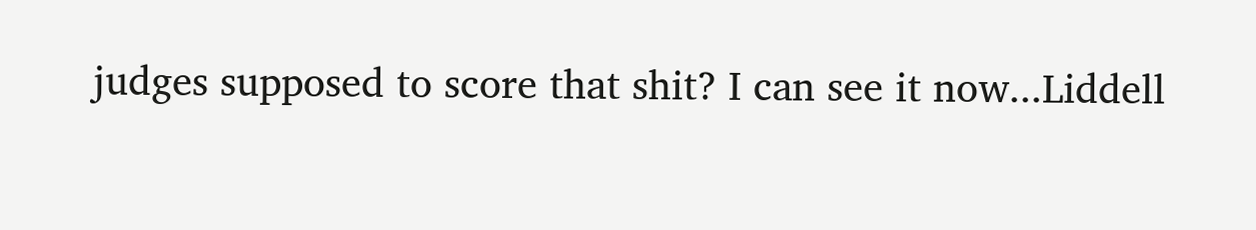judges supposed to score that shit? I can see it now...Liddell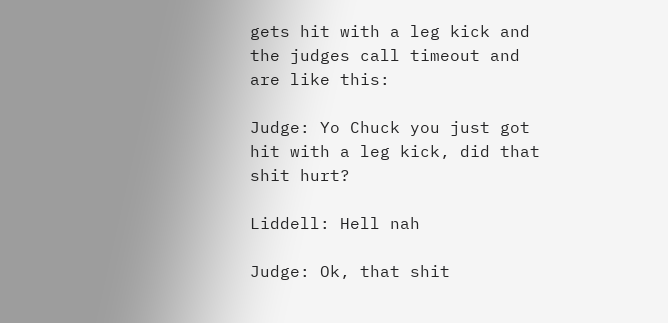gets hit with a leg kick and the judges call timeout and are like this:

Judge: Yo Chuck you just got hit with a leg kick, did that shit hurt?

Liddell: Hell nah

Judge: Ok, that shit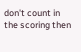don't count in the scoring then